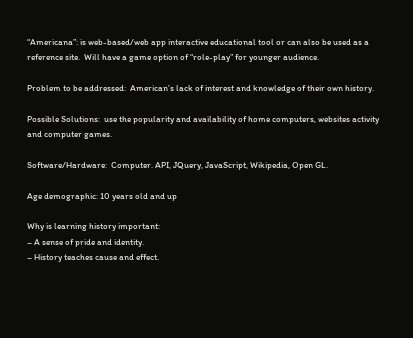“Americana”: is web-based/web app interactive educational tool or can also be used as a reference site.  Will have a game option of “role-play” for younger audience.

Problem to be addressed:  American’s lack of interest and knowledge of their own history.

Possible Solutions:  use the popularity and availability of home computers, websites activity and computer games.

Software/Hardware:  Computer. API, JQuery, JavaScript, Wikipedia, Open GL.

Age demographic: 10 years old and up

Why is learning history important:
– A sense of pride and identity.
– History teaches cause and effect.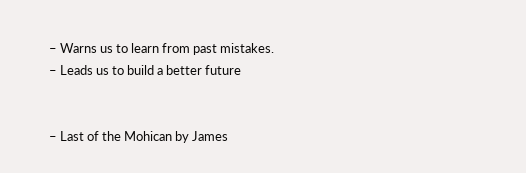– Warns us to learn from past mistakes.
– Leads us to build a better future


– Last of the Mohican by James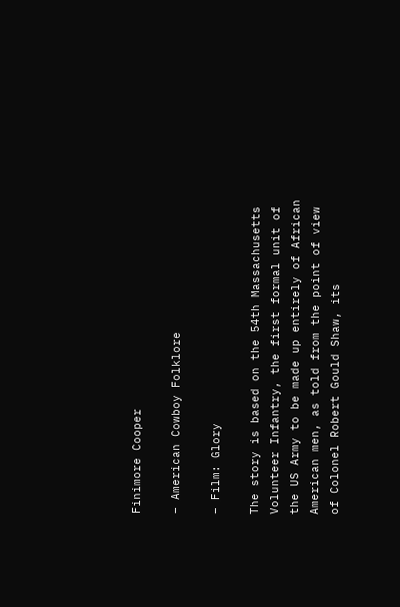Finimore Cooper

– American Cowboy Folklore

– Film: Glory

The story is based on the 54th Massachusetts Volunteer Infantry, the first formal unit of the US Army to be made up entirely of African American men, as told from the point of view of Colonel Robert Gould Shaw, its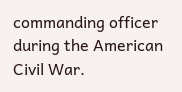commanding officer during the American Civil War.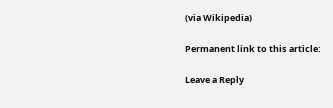(via Wikipedia)

Permanent link to this article:

Leave a Reply